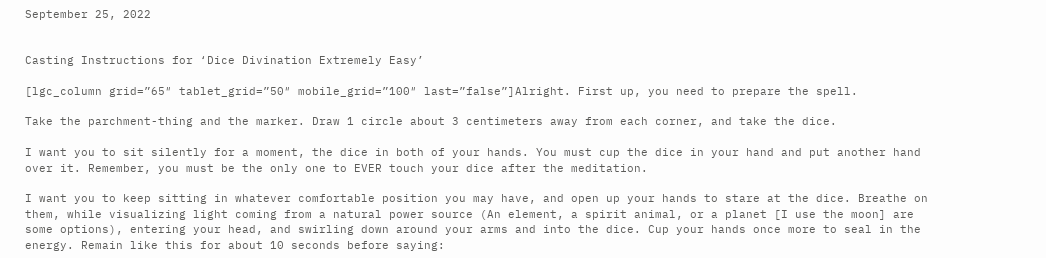September 25, 2022


Casting Instructions for ‘Dice Divination Extremely Easy’

[lgc_column grid=”65″ tablet_grid=”50″ mobile_grid=”100″ last=”false”]Alright. First up, you need to prepare the spell.

Take the parchment-thing and the marker. Draw 1 circle about 3 centimeters away from each corner, and take the dice.

I want you to sit silently for a moment, the dice in both of your hands. You must cup the dice in your hand and put another hand over it. Remember, you must be the only one to EVER touch your dice after the meditation.

I want you to keep sitting in whatever comfortable position you may have, and open up your hands to stare at the dice. Breathe on them, while visualizing light coming from a natural power source (An element, a spirit animal, or a planet [I use the moon] are some options), entering your head, and swirling down around your arms and into the dice. Cup your hands once more to seal in the energy. Remain like this for about 10 seconds before saying: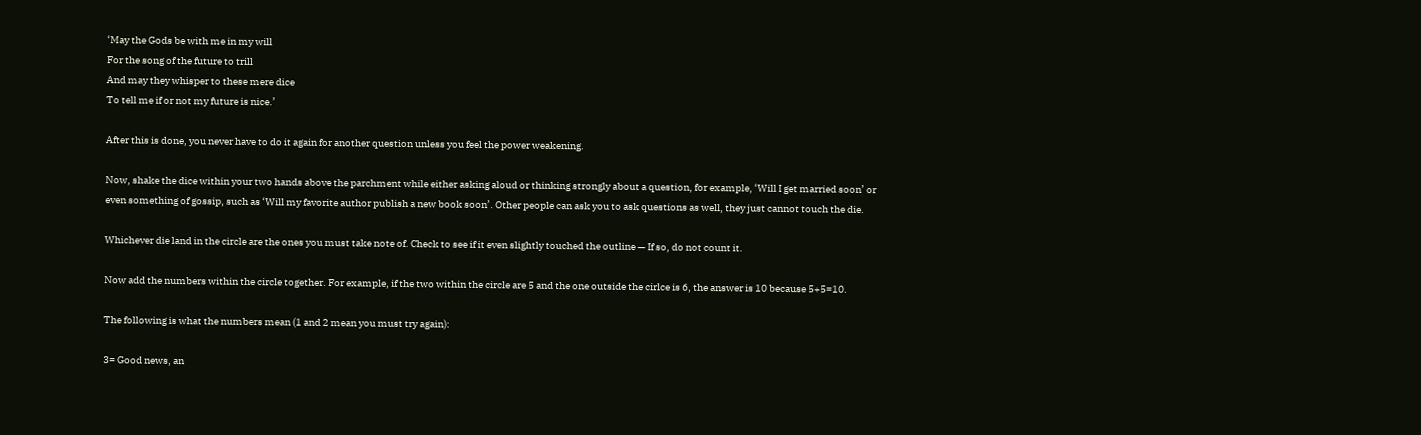‘May the Gods be with me in my will
For the song of the future to trill
And may they whisper to these mere dice
To tell me if or not my future is nice.’

After this is done, you never have to do it again for another question unless you feel the power weakening.

Now, shake the dice within your two hands above the parchment while either asking aloud or thinking strongly about a question, for example, ‘Will I get married soon’ or even something of gossip, such as ‘Will my favorite author publish a new book soon’. Other people can ask you to ask questions as well, they just cannot touch the die.

Whichever die land in the circle are the ones you must take note of. Check to see if it even slightly touched the outline — If so, do not count it.

Now add the numbers within the circle together. For example, if the two within the circle are 5 and the one outside the cirlce is 6, the answer is 10 because 5+5=10.

The following is what the numbers mean (1 and 2 mean you must try again):

3= Good news, an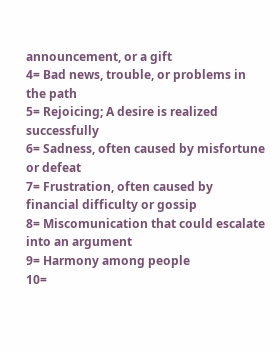announcement, or a gift
4= Bad news, trouble, or problems in the path
5= Rejoicing; A desire is realized successfully
6= Sadness, often caused by misfortune or defeat
7= Frustration, often caused by financial difficulty or gossip
8= Miscomunication that could escalate into an argument
9= Harmony among people
10=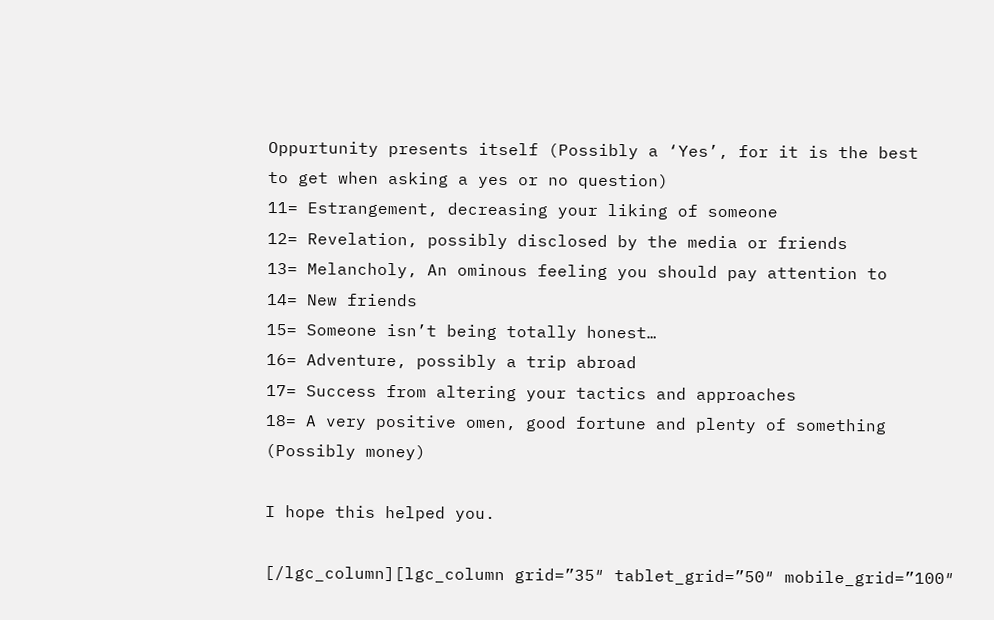Oppurtunity presents itself (Possibly a ‘Yes’, for it is the best
to get when asking a yes or no question)
11= Estrangement, decreasing your liking of someone
12= Revelation, possibly disclosed by the media or friends
13= Melancholy, An ominous feeling you should pay attention to
14= New friends
15= Someone isn’t being totally honest…
16= Adventure, possibly a trip abroad
17= Success from altering your tactics and approaches
18= A very positive omen, good fortune and plenty of something
(Possibly money)

I hope this helped you.

[/lgc_column][lgc_column grid=”35″ tablet_grid=”50″ mobile_grid=”100″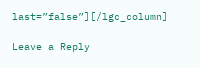last=”false”][/lgc_column]

Leave a Reply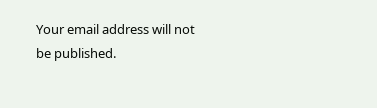Your email address will not be published.